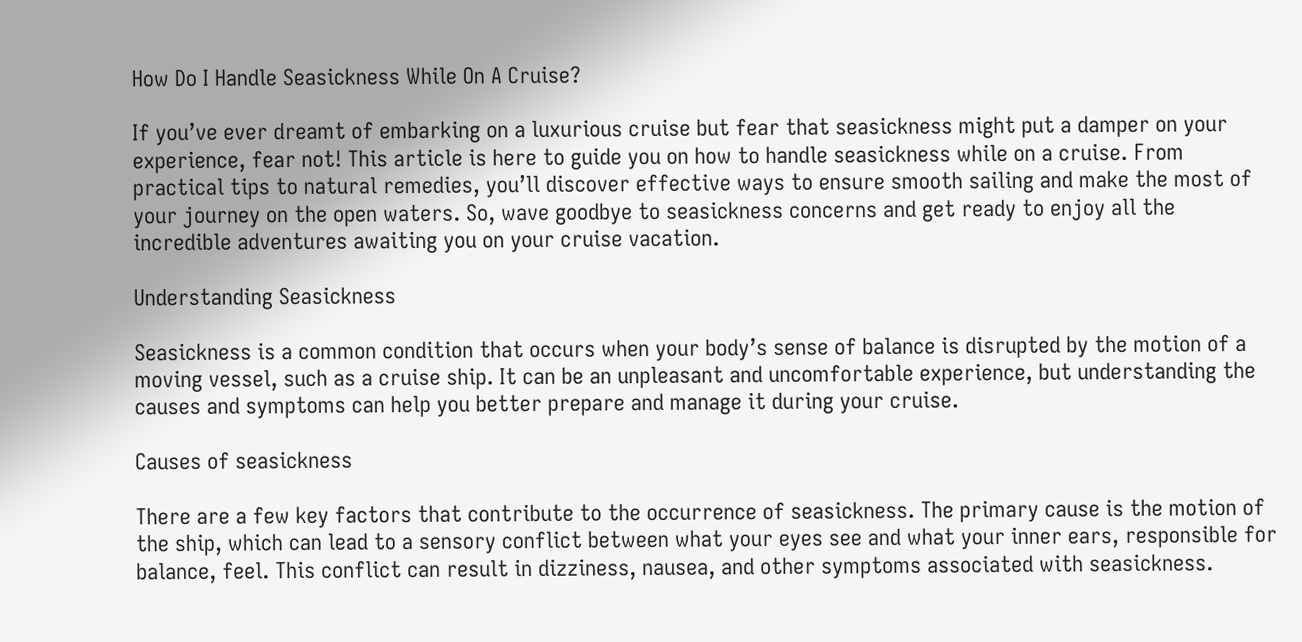How Do I Handle Seasickness While On A Cruise?

If you’ve ever dreamt of embarking on a luxurious cruise but fear that seasickness might put a damper on your experience, fear not! This article is here to guide you on how to handle seasickness while on a cruise. From practical tips to natural remedies, you’ll discover effective ways to ensure smooth sailing and make the most of your journey on the open waters. So, wave goodbye to seasickness concerns and get ready to enjoy all the incredible adventures awaiting you on your cruise vacation.

Understanding Seasickness

Seasickness is a common condition that occurs when your body’s sense of balance is disrupted by the motion of a moving vessel, such as a cruise ship. It can be an unpleasant and uncomfortable experience, but understanding the causes and symptoms can help you better prepare and manage it during your cruise.

Causes of seasickness

There are a few key factors that contribute to the occurrence of seasickness. The primary cause is the motion of the ship, which can lead to a sensory conflict between what your eyes see and what your inner ears, responsible for balance, feel. This conflict can result in dizziness, nausea, and other symptoms associated with seasickness.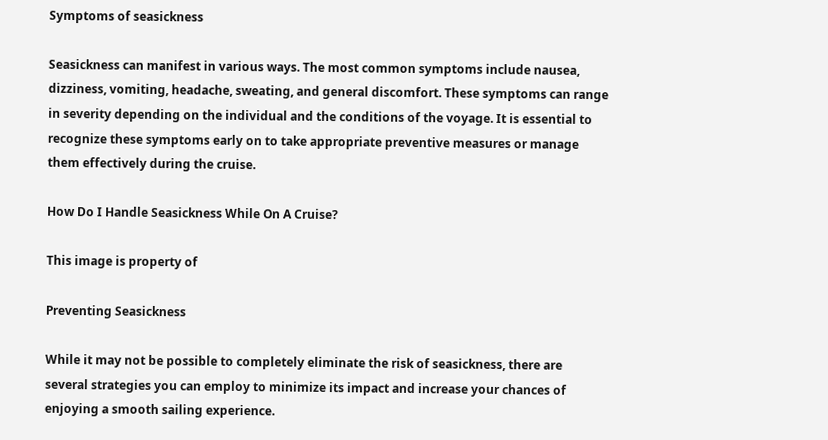Symptoms of seasickness

Seasickness can manifest in various ways. The most common symptoms include nausea, dizziness, vomiting, headache, sweating, and general discomfort. These symptoms can range in severity depending on the individual and the conditions of the voyage. It is essential to recognize these symptoms early on to take appropriate preventive measures or manage them effectively during the cruise.

How Do I Handle Seasickness While On A Cruise?

This image is property of

Preventing Seasickness

While it may not be possible to completely eliminate the risk of seasickness, there are several strategies you can employ to minimize its impact and increase your chances of enjoying a smooth sailing experience.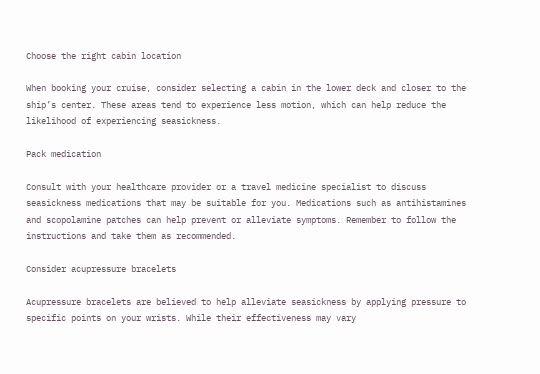Choose the right cabin location

When booking your cruise, consider selecting a cabin in the lower deck and closer to the ship’s center. These areas tend to experience less motion, which can help reduce the likelihood of experiencing seasickness.

Pack medication

Consult with your healthcare provider or a travel medicine specialist to discuss seasickness medications that may be suitable for you. Medications such as antihistamines and scopolamine patches can help prevent or alleviate symptoms. Remember to follow the instructions and take them as recommended.

Consider acupressure bracelets

Acupressure bracelets are believed to help alleviate seasickness by applying pressure to specific points on your wrists. While their effectiveness may vary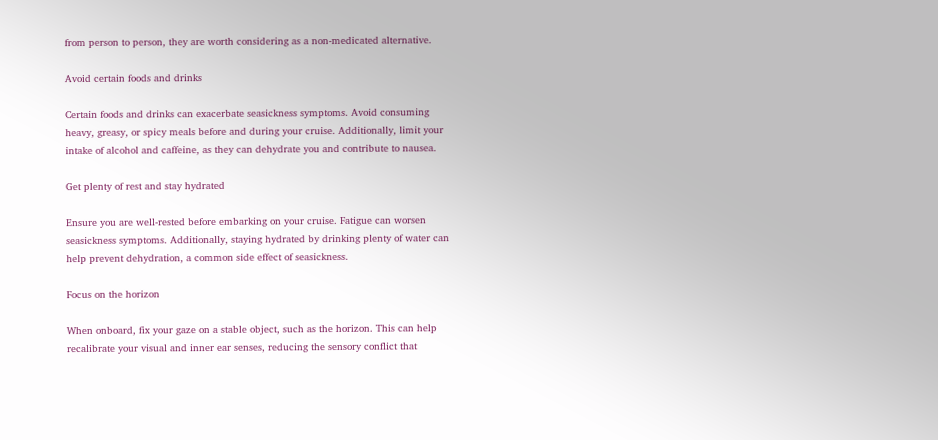from person to person, they are worth considering as a non-medicated alternative.

Avoid certain foods and drinks

Certain foods and drinks can exacerbate seasickness symptoms. Avoid consuming heavy, greasy, or spicy meals before and during your cruise. Additionally, limit your intake of alcohol and caffeine, as they can dehydrate you and contribute to nausea.

Get plenty of rest and stay hydrated

Ensure you are well-rested before embarking on your cruise. Fatigue can worsen seasickness symptoms. Additionally, staying hydrated by drinking plenty of water can help prevent dehydration, a common side effect of seasickness.

Focus on the horizon

When onboard, fix your gaze on a stable object, such as the horizon. This can help recalibrate your visual and inner ear senses, reducing the sensory conflict that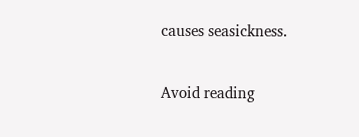causes seasickness.

Avoid reading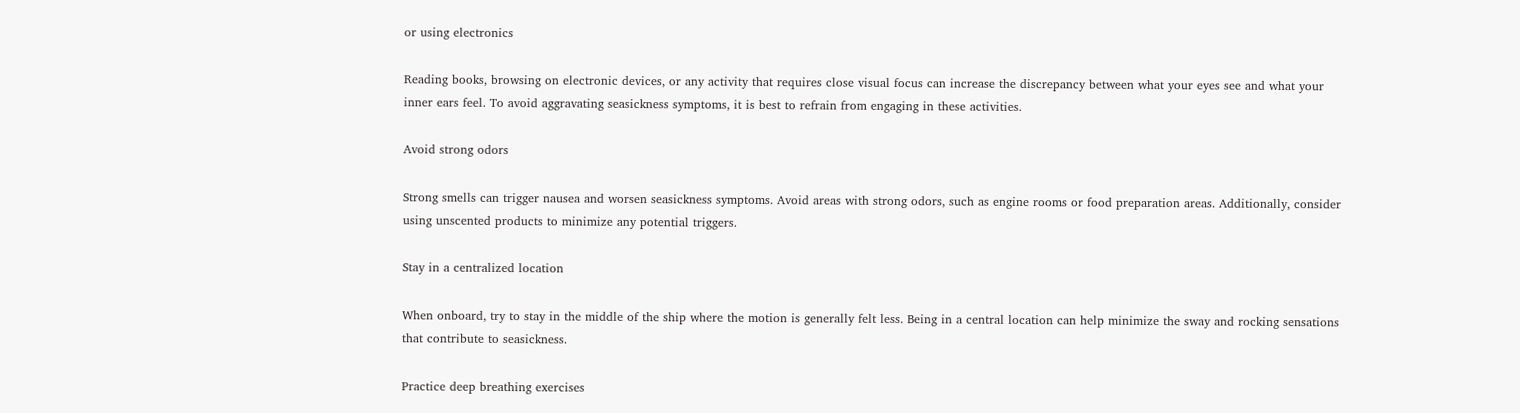or using electronics

Reading books, browsing on electronic devices, or any activity that requires close visual focus can increase the discrepancy between what your eyes see and what your inner ears feel. To avoid aggravating seasickness symptoms, it is best to refrain from engaging in these activities.

Avoid strong odors

Strong smells can trigger nausea and worsen seasickness symptoms. Avoid areas with strong odors, such as engine rooms or food preparation areas. Additionally, consider using unscented products to minimize any potential triggers.

Stay in a centralized location

When onboard, try to stay in the middle of the ship where the motion is generally felt less. Being in a central location can help minimize the sway and rocking sensations that contribute to seasickness.

Practice deep breathing exercises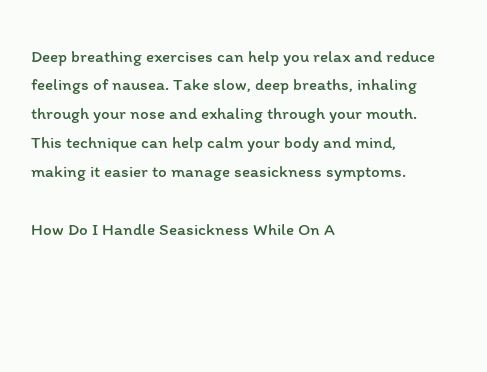Deep breathing exercises can help you relax and reduce feelings of nausea. Take slow, deep breaths, inhaling through your nose and exhaling through your mouth. This technique can help calm your body and mind, making it easier to manage seasickness symptoms.

How Do I Handle Seasickness While On A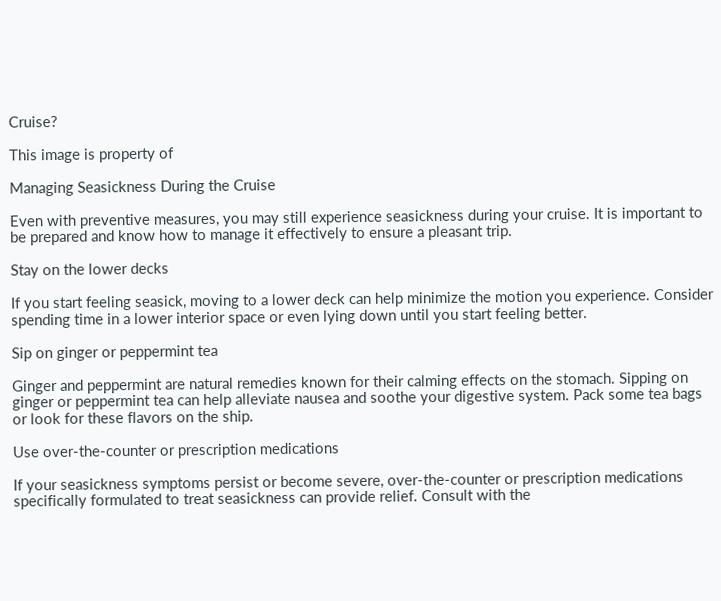Cruise?

This image is property of

Managing Seasickness During the Cruise

Even with preventive measures, you may still experience seasickness during your cruise. It is important to be prepared and know how to manage it effectively to ensure a pleasant trip.

Stay on the lower decks

If you start feeling seasick, moving to a lower deck can help minimize the motion you experience. Consider spending time in a lower interior space or even lying down until you start feeling better.

Sip on ginger or peppermint tea

Ginger and peppermint are natural remedies known for their calming effects on the stomach. Sipping on ginger or peppermint tea can help alleviate nausea and soothe your digestive system. Pack some tea bags or look for these flavors on the ship.

Use over-the-counter or prescription medications

If your seasickness symptoms persist or become severe, over-the-counter or prescription medications specifically formulated to treat seasickness can provide relief. Consult with the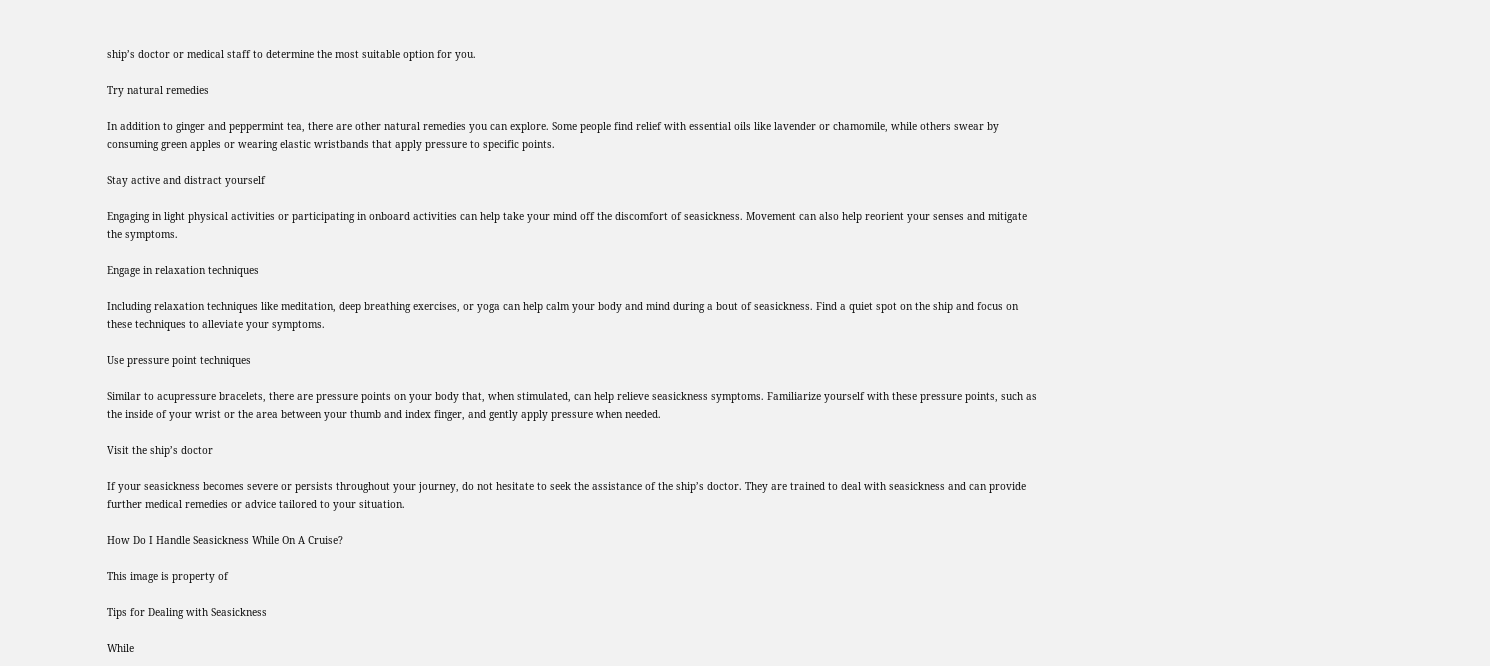ship’s doctor or medical staff to determine the most suitable option for you.

Try natural remedies

In addition to ginger and peppermint tea, there are other natural remedies you can explore. Some people find relief with essential oils like lavender or chamomile, while others swear by consuming green apples or wearing elastic wristbands that apply pressure to specific points.

Stay active and distract yourself

Engaging in light physical activities or participating in onboard activities can help take your mind off the discomfort of seasickness. Movement can also help reorient your senses and mitigate the symptoms.

Engage in relaxation techniques

Including relaxation techniques like meditation, deep breathing exercises, or yoga can help calm your body and mind during a bout of seasickness. Find a quiet spot on the ship and focus on these techniques to alleviate your symptoms.

Use pressure point techniques

Similar to acupressure bracelets, there are pressure points on your body that, when stimulated, can help relieve seasickness symptoms. Familiarize yourself with these pressure points, such as the inside of your wrist or the area between your thumb and index finger, and gently apply pressure when needed.

Visit the ship’s doctor

If your seasickness becomes severe or persists throughout your journey, do not hesitate to seek the assistance of the ship’s doctor. They are trained to deal with seasickness and can provide further medical remedies or advice tailored to your situation.

How Do I Handle Seasickness While On A Cruise?

This image is property of

Tips for Dealing with Seasickness

While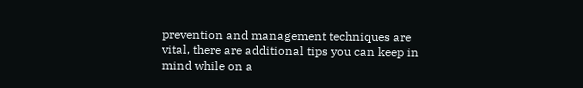prevention and management techniques are vital, there are additional tips you can keep in mind while on a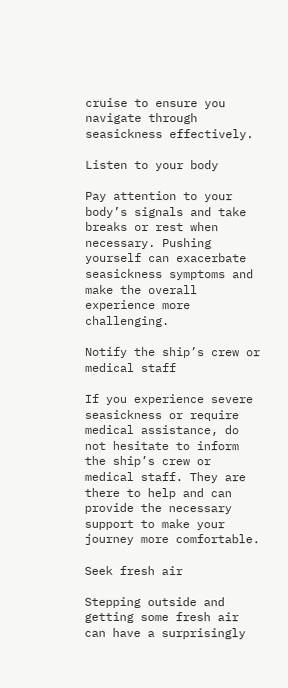cruise to ensure you navigate through seasickness effectively.

Listen to your body

Pay attention to your body’s signals and take breaks or rest when necessary. Pushing yourself can exacerbate seasickness symptoms and make the overall experience more challenging.

Notify the ship’s crew or medical staff

If you experience severe seasickness or require medical assistance, do not hesitate to inform the ship’s crew or medical staff. They are there to help and can provide the necessary support to make your journey more comfortable.

Seek fresh air

Stepping outside and getting some fresh air can have a surprisingly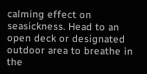calming effect on seasickness. Head to an open deck or designated outdoor area to breathe in the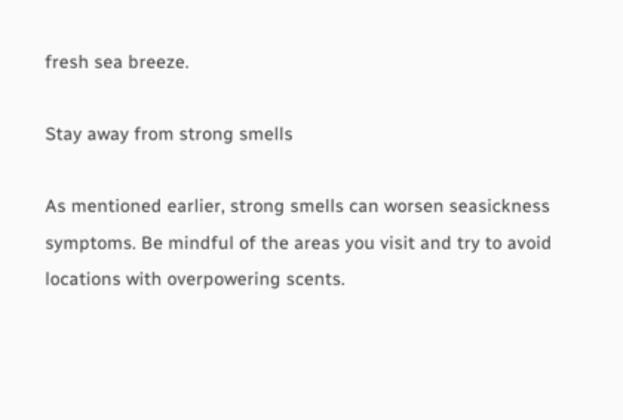fresh sea breeze.

Stay away from strong smells

As mentioned earlier, strong smells can worsen seasickness symptoms. Be mindful of the areas you visit and try to avoid locations with overpowering scents.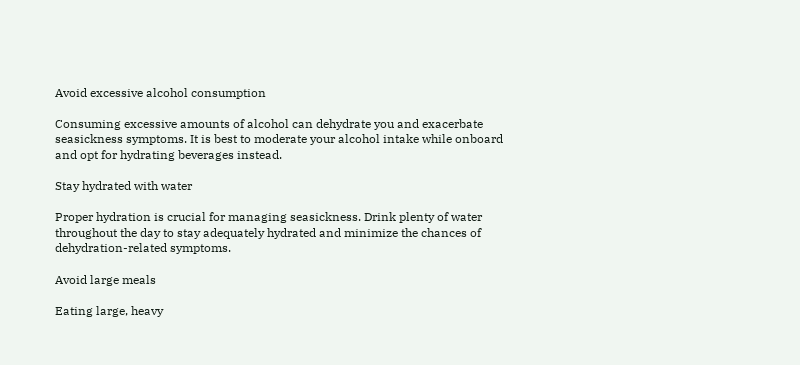Avoid excessive alcohol consumption

Consuming excessive amounts of alcohol can dehydrate you and exacerbate seasickness symptoms. It is best to moderate your alcohol intake while onboard and opt for hydrating beverages instead.

Stay hydrated with water

Proper hydration is crucial for managing seasickness. Drink plenty of water throughout the day to stay adequately hydrated and minimize the chances of dehydration-related symptoms.

Avoid large meals

Eating large, heavy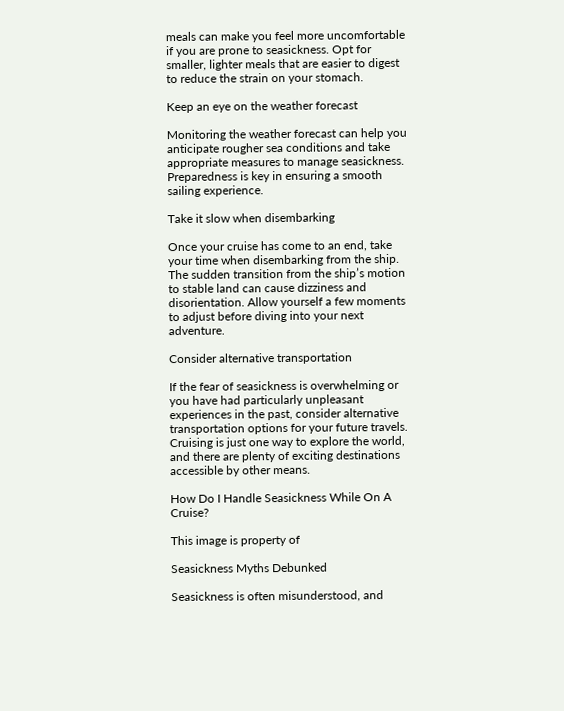meals can make you feel more uncomfortable if you are prone to seasickness. Opt for smaller, lighter meals that are easier to digest to reduce the strain on your stomach.

Keep an eye on the weather forecast

Monitoring the weather forecast can help you anticipate rougher sea conditions and take appropriate measures to manage seasickness. Preparedness is key in ensuring a smooth sailing experience.

Take it slow when disembarking

Once your cruise has come to an end, take your time when disembarking from the ship. The sudden transition from the ship’s motion to stable land can cause dizziness and disorientation. Allow yourself a few moments to adjust before diving into your next adventure.

Consider alternative transportation

If the fear of seasickness is overwhelming or you have had particularly unpleasant experiences in the past, consider alternative transportation options for your future travels. Cruising is just one way to explore the world, and there are plenty of exciting destinations accessible by other means.

How Do I Handle Seasickness While On A Cruise?

This image is property of

Seasickness Myths Debunked

Seasickness is often misunderstood, and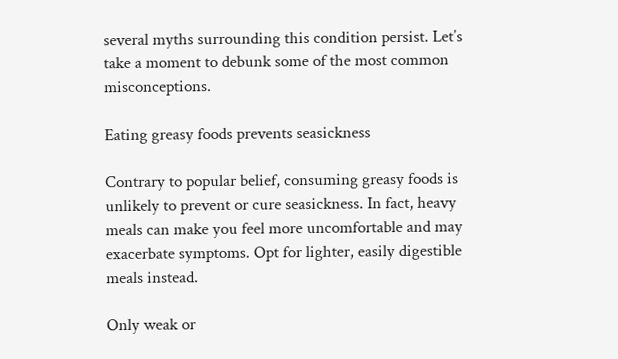several myths surrounding this condition persist. Let’s take a moment to debunk some of the most common misconceptions.

Eating greasy foods prevents seasickness

Contrary to popular belief, consuming greasy foods is unlikely to prevent or cure seasickness. In fact, heavy meals can make you feel more uncomfortable and may exacerbate symptoms. Opt for lighter, easily digestible meals instead.

Only weak or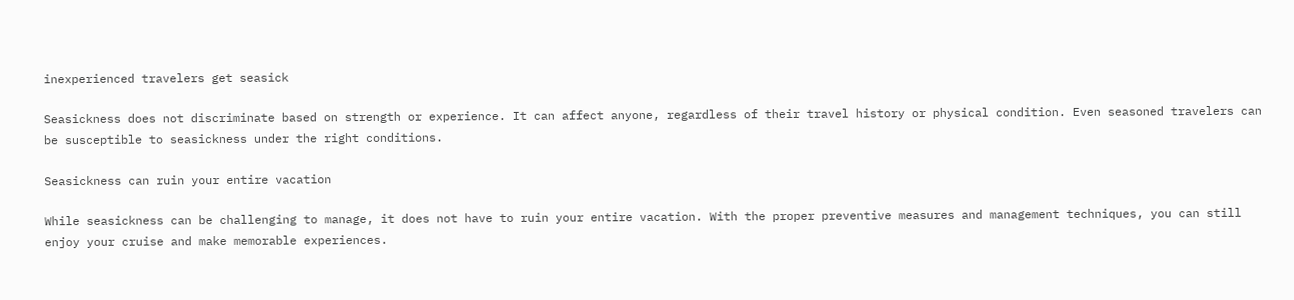inexperienced travelers get seasick

Seasickness does not discriminate based on strength or experience. It can affect anyone, regardless of their travel history or physical condition. Even seasoned travelers can be susceptible to seasickness under the right conditions.

Seasickness can ruin your entire vacation

While seasickness can be challenging to manage, it does not have to ruin your entire vacation. With the proper preventive measures and management techniques, you can still enjoy your cruise and make memorable experiences.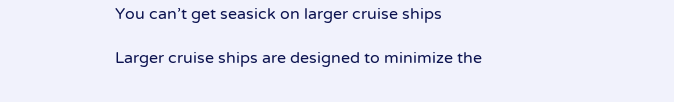You can’t get seasick on larger cruise ships

Larger cruise ships are designed to minimize the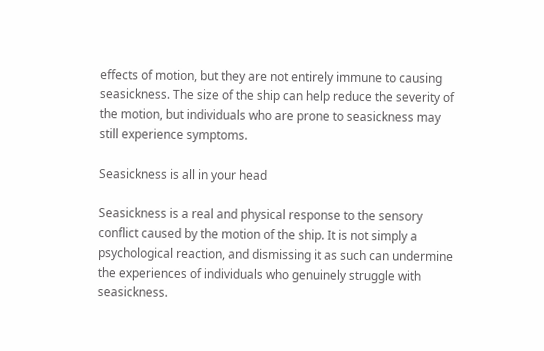effects of motion, but they are not entirely immune to causing seasickness. The size of the ship can help reduce the severity of the motion, but individuals who are prone to seasickness may still experience symptoms.

Seasickness is all in your head

Seasickness is a real and physical response to the sensory conflict caused by the motion of the ship. It is not simply a psychological reaction, and dismissing it as such can undermine the experiences of individuals who genuinely struggle with seasickness.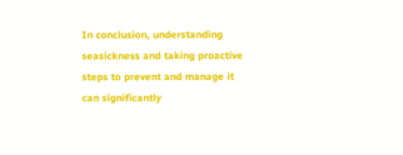In conclusion, understanding seasickness and taking proactive steps to prevent and manage it can significantly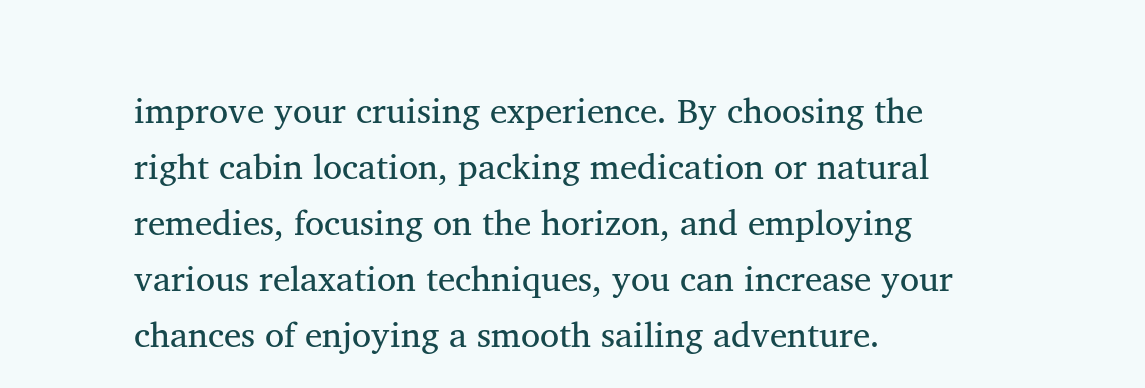improve your cruising experience. By choosing the right cabin location, packing medication or natural remedies, focusing on the horizon, and employing various relaxation techniques, you can increase your chances of enjoying a smooth sailing adventure.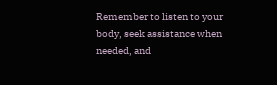Remember to listen to your body, seek assistance when needed, and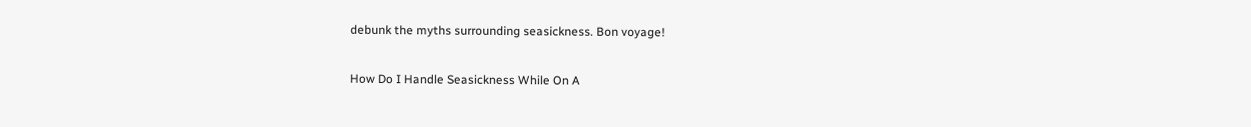debunk the myths surrounding seasickness. Bon voyage!

How Do I Handle Seasickness While On A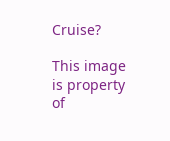Cruise?

This image is property of